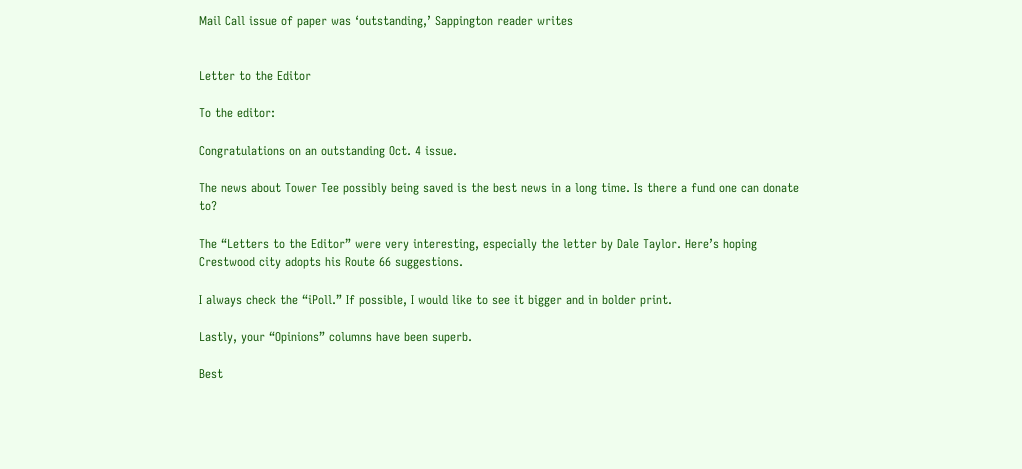Mail Call issue of paper was ‘outstanding,’ Sappington reader writes


Letter to the Editor

To the editor:

Congratulations on an outstanding Oct. 4 issue.

The news about Tower Tee possibly being saved is the best news in a long time. Is there a fund one can donate to?

The “Letters to the Editor” were very interesting, especially the letter by Dale Taylor. Here’s hoping Crestwood city adopts his Route 66 suggestions.

I always check the “iPoll.” If possible, I would like to see it bigger and in bolder print.

Lastly, your “Opinions” columns have been superb.

Best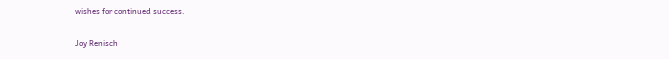wishes for continued success.

Joy Renisch